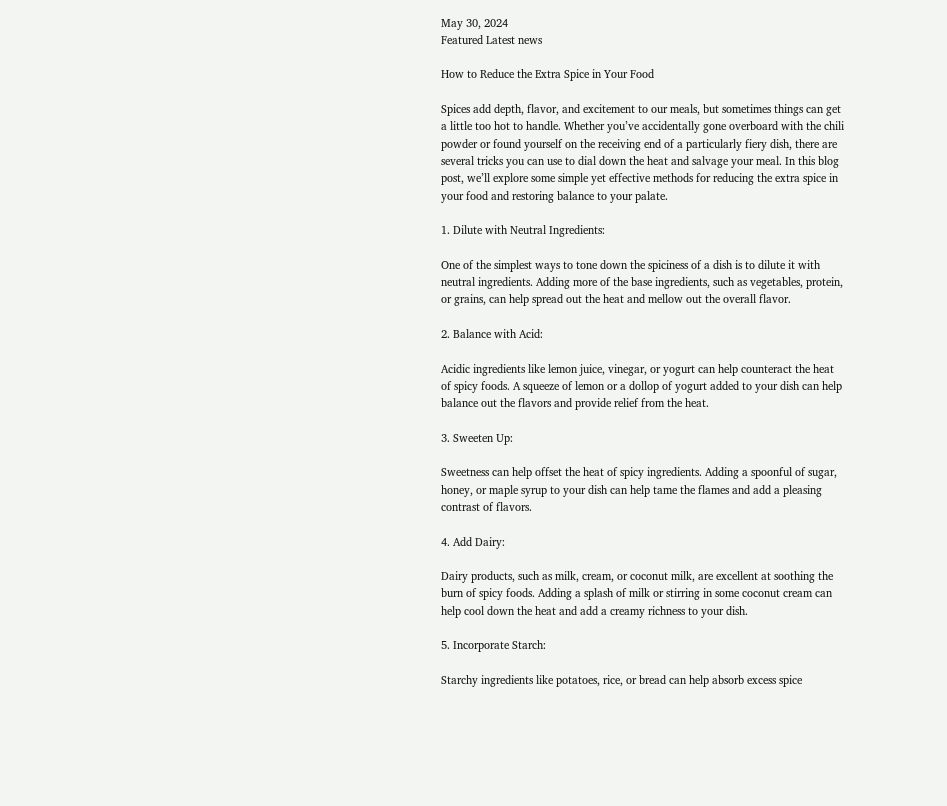May 30, 2024
Featured Latest news

How to Reduce the Extra Spice in Your Food

Spices add depth, flavor, and excitement to our meals, but sometimes things can get a little too hot to handle. Whether you’ve accidentally gone overboard with the chili powder or found yourself on the receiving end of a particularly fiery dish, there are several tricks you can use to dial down the heat and salvage your meal. In this blog post, we’ll explore some simple yet effective methods for reducing the extra spice in your food and restoring balance to your palate.

1. Dilute with Neutral Ingredients:

One of the simplest ways to tone down the spiciness of a dish is to dilute it with neutral ingredients. Adding more of the base ingredients, such as vegetables, protein, or grains, can help spread out the heat and mellow out the overall flavor.

2. Balance with Acid:

Acidic ingredients like lemon juice, vinegar, or yogurt can help counteract the heat of spicy foods. A squeeze of lemon or a dollop of yogurt added to your dish can help balance out the flavors and provide relief from the heat.

3. Sweeten Up:

Sweetness can help offset the heat of spicy ingredients. Adding a spoonful of sugar, honey, or maple syrup to your dish can help tame the flames and add a pleasing contrast of flavors.

4. Add Dairy:

Dairy products, such as milk, cream, or coconut milk, are excellent at soothing the burn of spicy foods. Adding a splash of milk or stirring in some coconut cream can help cool down the heat and add a creamy richness to your dish.

5. Incorporate Starch:

Starchy ingredients like potatoes, rice, or bread can help absorb excess spice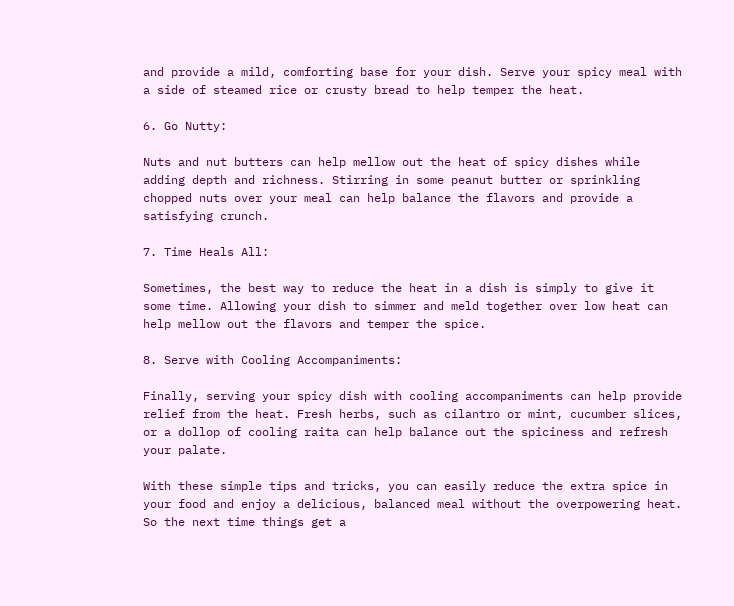and provide a mild, comforting base for your dish. Serve your spicy meal with a side of steamed rice or crusty bread to help temper the heat.

6. Go Nutty:

Nuts and nut butters can help mellow out the heat of spicy dishes while adding depth and richness. Stirring in some peanut butter or sprinkling chopped nuts over your meal can help balance the flavors and provide a satisfying crunch.

7. Time Heals All:

Sometimes, the best way to reduce the heat in a dish is simply to give it some time. Allowing your dish to simmer and meld together over low heat can help mellow out the flavors and temper the spice.

8. Serve with Cooling Accompaniments:

Finally, serving your spicy dish with cooling accompaniments can help provide relief from the heat. Fresh herbs, such as cilantro or mint, cucumber slices, or a dollop of cooling raita can help balance out the spiciness and refresh your palate.

With these simple tips and tricks, you can easily reduce the extra spice in your food and enjoy a delicious, balanced meal without the overpowering heat. So the next time things get a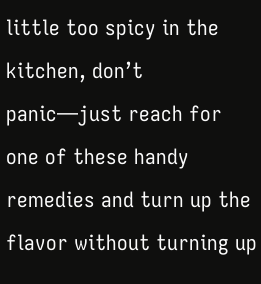little too spicy in the kitchen, don’t panic—just reach for one of these handy remedies and turn up the flavor without turning up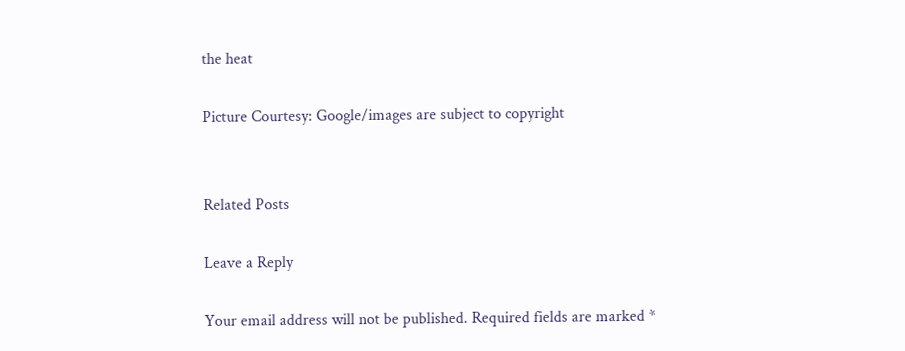the heat

Picture Courtesy: Google/images are subject to copyright


Related Posts

Leave a Reply

Your email address will not be published. Required fields are marked *